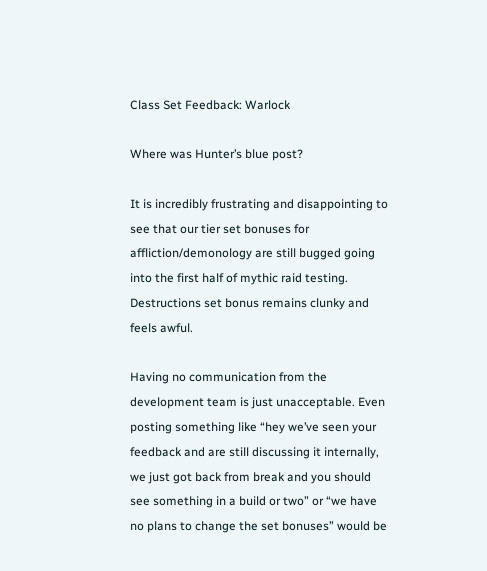Class Set Feedback: Warlock

Where was Hunter’s blue post?

It is incredibly frustrating and disappointing to see that our tier set bonuses for affliction/demonology are still bugged going into the first half of mythic raid testing. Destructions set bonus remains clunky and feels awful.

Having no communication from the development team is just unacceptable. Even posting something like “hey we’ve seen your feedback and are still discussing it internally, we just got back from break and you should see something in a build or two” or “we have no plans to change the set bonuses” would be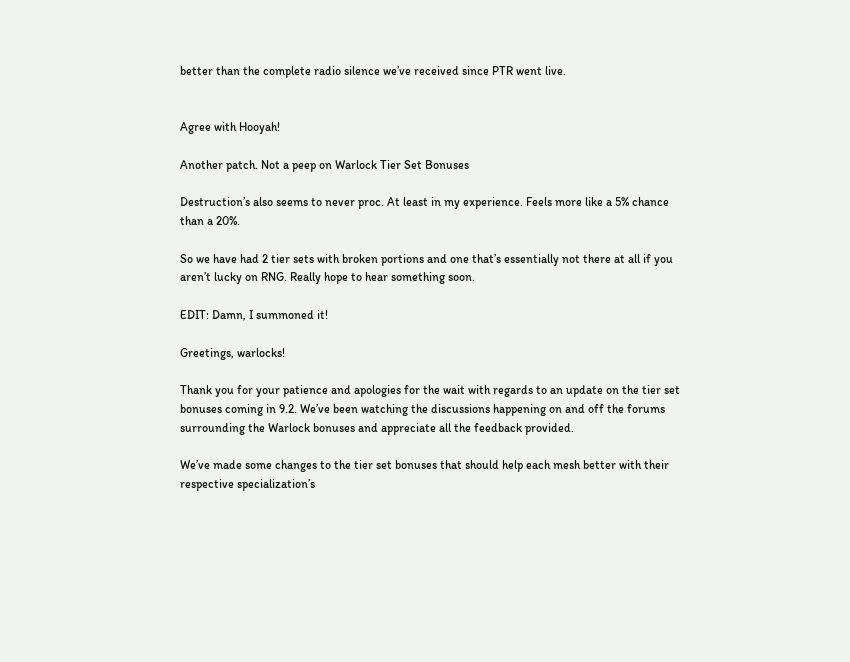better than the complete radio silence we’ve received since PTR went live.


Agree with Hooyah!

Another patch. Not a peep on Warlock Tier Set Bonuses

Destruction’s also seems to never proc. At least in my experience. Feels more like a 5% chance than a 20%.

So we have had 2 tier sets with broken portions and one that’s essentially not there at all if you aren’t lucky on RNG. Really hope to hear something soon.

EDIT: Damn, I summoned it!

Greetings, warlocks!

Thank you for your patience and apologies for the wait with regards to an update on the tier set bonuses coming in 9.2. We’ve been watching the discussions happening on and off the forums surrounding the Warlock bonuses and appreciate all the feedback provided.

We’ve made some changes to the tier set bonuses that should help each mesh better with their respective specialization’s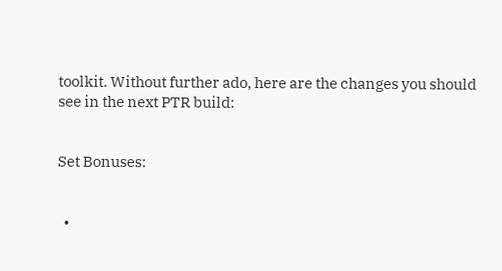toolkit. Without further ado, here are the changes you should see in the next PTR build:


Set Bonuses:


  •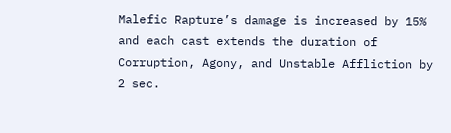Malefic Rapture’s damage is increased by 15% and each cast extends the duration of Corruption, Agony, and Unstable Affliction by 2 sec.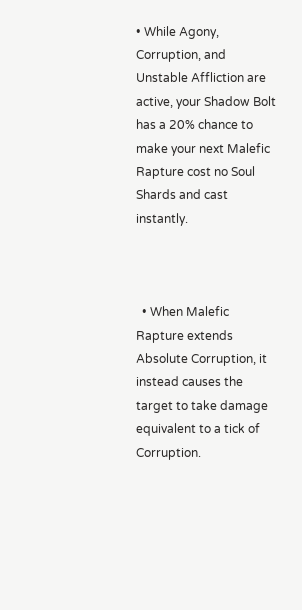• While Agony, Corruption, and Unstable Affliction are active, your Shadow Bolt has a 20% chance to make your next Malefic Rapture cost no Soul Shards and cast instantly.



  • When Malefic Rapture extends Absolute Corruption, it instead causes the target to take damage equivalent to a tick of Corruption.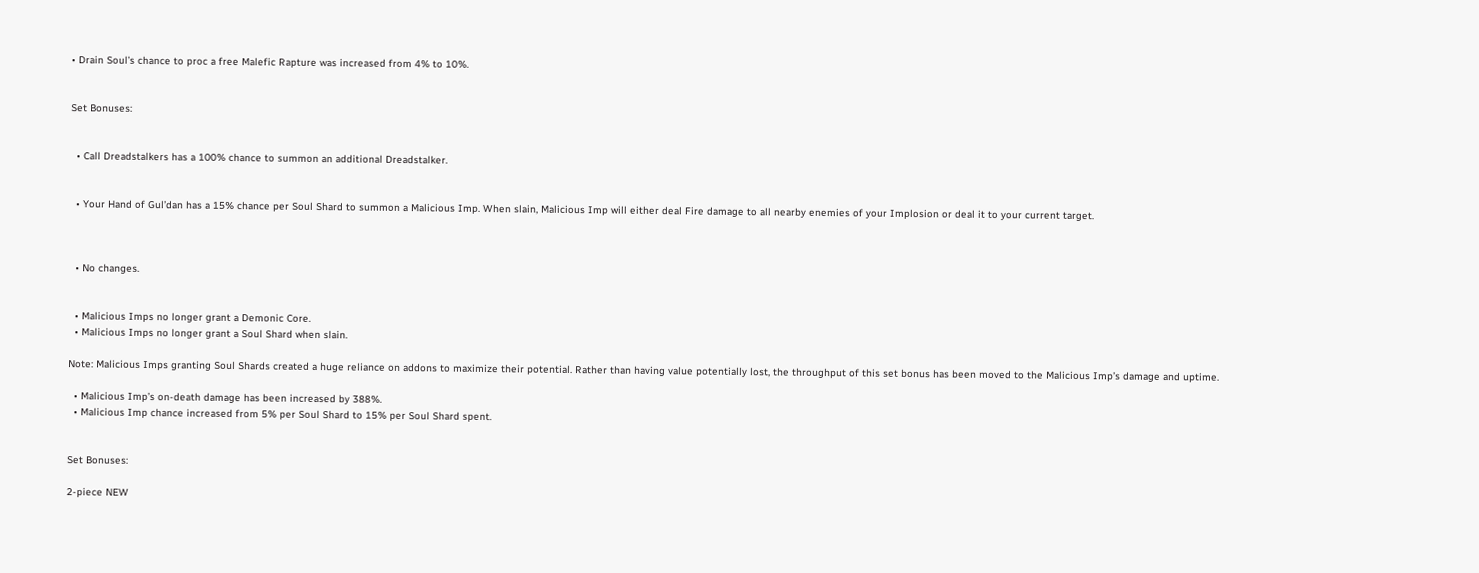• Drain Soul’s chance to proc a free Malefic Rapture was increased from 4% to 10%.


Set Bonuses:


  • Call Dreadstalkers has a 100% chance to summon an additional Dreadstalker.


  • Your Hand of Gul’dan has a 15% chance per Soul Shard to summon a Malicious Imp. When slain, Malicious Imp will either deal Fire damage to all nearby enemies of your Implosion or deal it to your current target.



  • No changes.


  • Malicious Imps no longer grant a Demonic Core.
  • Malicious Imps no longer grant a Soul Shard when slain.

Note: Malicious Imps granting Soul Shards created a huge reliance on addons to maximize their potential. Rather than having value potentially lost, the throughput of this set bonus has been moved to the Malicious Imp’s damage and uptime.

  • Malicious Imp’s on-death damage has been increased by 388%.
  • Malicious Imp chance increased from 5% per Soul Shard to 15% per Soul Shard spent.


Set Bonuses:

2-piece NEW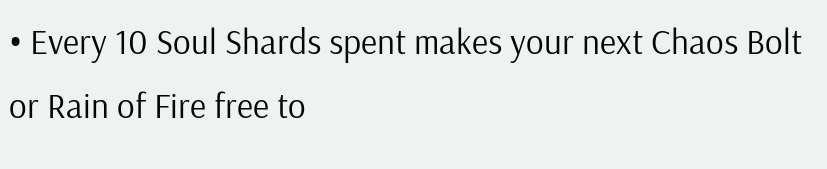• Every 10 Soul Shards spent makes your next Chaos Bolt or Rain of Fire free to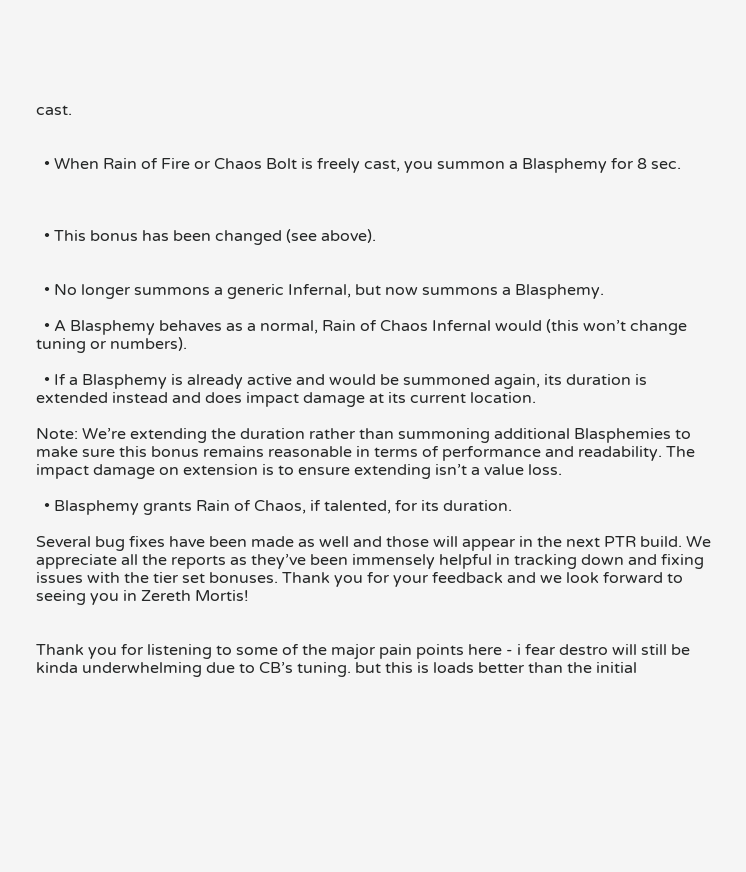cast.


  • When Rain of Fire or Chaos Bolt is freely cast, you summon a Blasphemy for 8 sec.



  • This bonus has been changed (see above).


  • No longer summons a generic Infernal, but now summons a Blasphemy.

  • A Blasphemy behaves as a normal, Rain of Chaos Infernal would (this won’t change tuning or numbers).

  • If a Blasphemy is already active and would be summoned again, its duration is extended instead and does impact damage at its current location.

Note: We’re extending the duration rather than summoning additional Blasphemies to make sure this bonus remains reasonable in terms of performance and readability. The impact damage on extension is to ensure extending isn’t a value loss.

  • Blasphemy grants Rain of Chaos, if talented, for its duration.

Several bug fixes have been made as well and those will appear in the next PTR build. We appreciate all the reports as they’ve been immensely helpful in tracking down and fixing issues with the tier set bonuses. Thank you for your feedback and we look forward to seeing you in Zereth Mortis!


Thank you for listening to some of the major pain points here - i fear destro will still be kinda underwhelming due to CB’s tuning. but this is loads better than the initial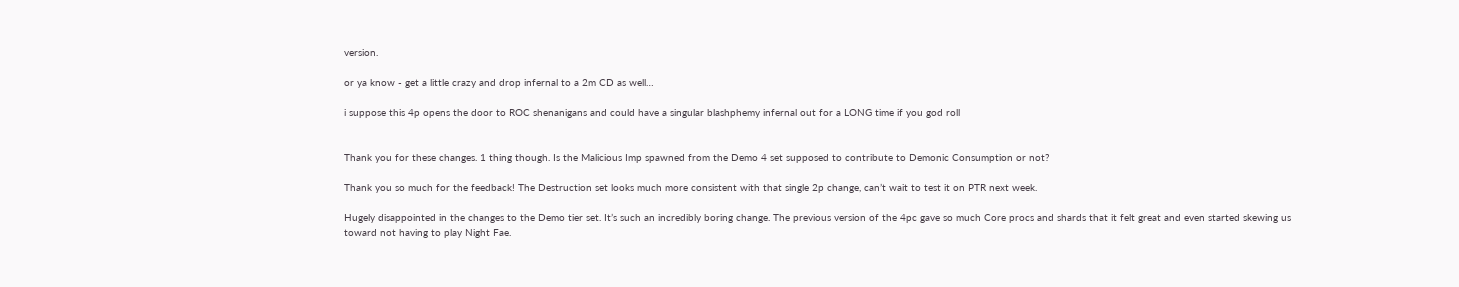version.

or ya know - get a little crazy and drop infernal to a 2m CD as well…

i suppose this 4p opens the door to ROC shenanigans and could have a singular blashphemy infernal out for a LONG time if you god roll


Thank you for these changes. 1 thing though. Is the Malicious Imp spawned from the Demo 4 set supposed to contribute to Demonic Consumption or not?

Thank you so much for the feedback! The Destruction set looks much more consistent with that single 2p change, can’t wait to test it on PTR next week.

Hugely disappointed in the changes to the Demo tier set. It’s such an incredibly boring change. The previous version of the 4pc gave so much Core procs and shards that it felt great and even started skewing us toward not having to play Night Fae.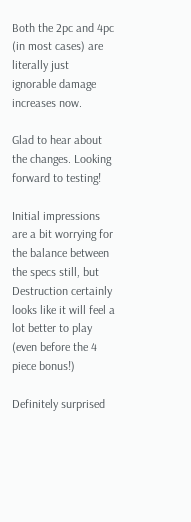Both the 2pc and 4pc (in most cases) are literally just ignorable damage increases now.

Glad to hear about the changes. Looking forward to testing!

Initial impressions are a bit worrying for the balance between the specs still, but Destruction certainly looks like it will feel a lot better to play (even before the 4 piece bonus!)

Definitely surprised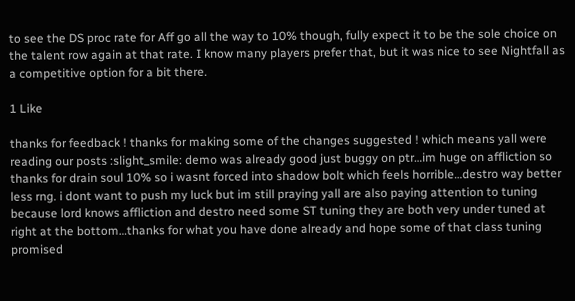to see the DS proc rate for Aff go all the way to 10% though, fully expect it to be the sole choice on the talent row again at that rate. I know many players prefer that, but it was nice to see Nightfall as a competitive option for a bit there.

1 Like

thanks for feedback ! thanks for making some of the changes suggested ! which means yall were reading our posts :slight_smile: demo was already good just buggy on ptr…im huge on affliction so thanks for drain soul 10% so i wasnt forced into shadow bolt which feels horrible…destro way better less rng. i dont want to push my luck but im still praying yall are also paying attention to tuning because lord knows affliction and destro need some ST tuning they are both very under tuned at right at the bottom…thanks for what you have done already and hope some of that class tuning promised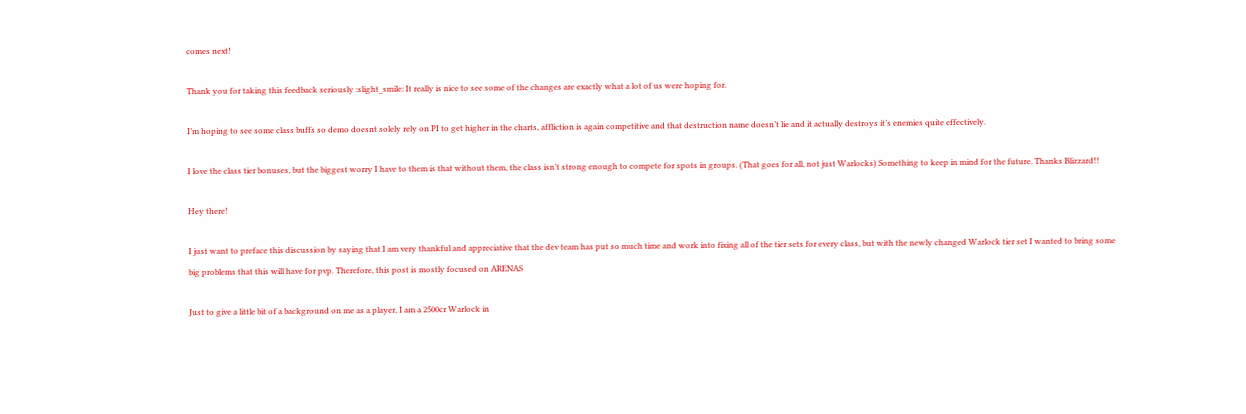comes next!

Thank you for taking this feedback seriously :slight_smile: It really is nice to see some of the changes are exactly what a lot of us were hoping for.

I’m hoping to see some class buffs so demo doesnt solely rely on PI to get higher in the charts, affliction is again competitive and that destruction name doesn’t lie and it actually destroys it’s enemies quite effectively.

I love the class tier bonuses, but the biggest worry I have to them is that without them, the class isn’t strong enough to compete for spots in groups. (That goes for all, not just Warlocks) Something to keep in mind for the future. Thanks Blizzard!!

Hey there!

I just want to preface this discussion by saying that I am very thankful and appreciative that the dev team has put so much time and work into fixing all of the tier sets for every class, but with the newly changed Warlock tier set I wanted to bring some big problems that this will have for pvp. Therefore, this post is mostly focused on ARENAS

Just to give a little bit of a background on me as a player, I am a 2500cr Warlock in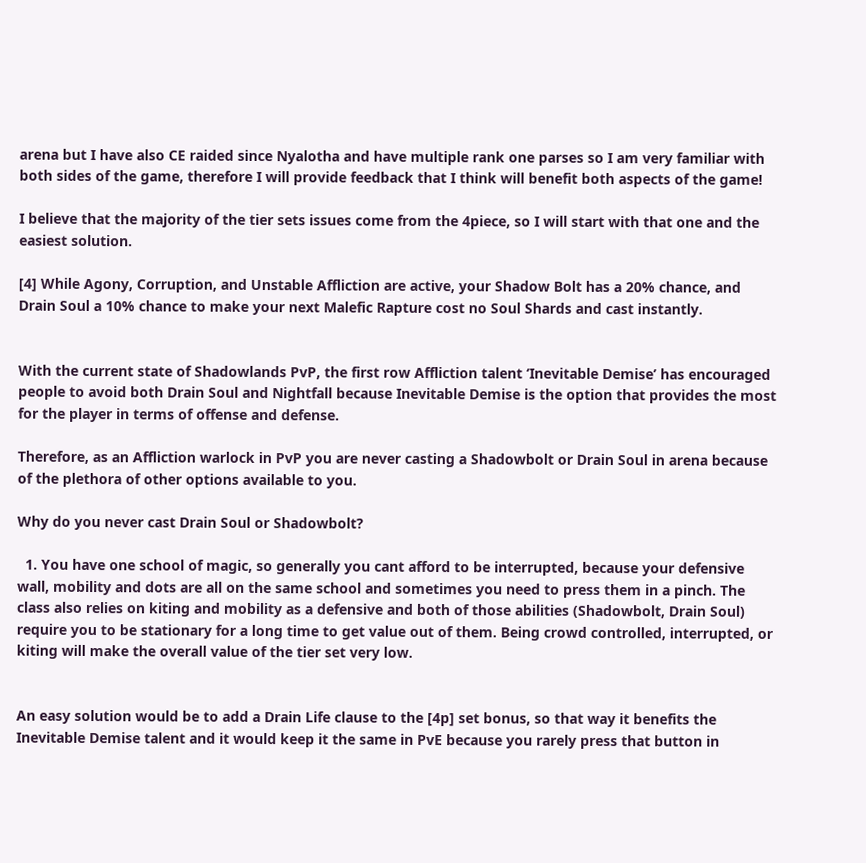arena but I have also CE raided since Nyalotha and have multiple rank one parses so I am very familiar with both sides of the game, therefore I will provide feedback that I think will benefit both aspects of the game!

I believe that the majority of the tier sets issues come from the 4piece, so I will start with that one and the easiest solution.

[4] While Agony, Corruption, and Unstable Affliction are active, your Shadow Bolt has a 20% chance, and Drain Soul a 10% chance to make your next Malefic Rapture cost no Soul Shards and cast instantly.


With the current state of Shadowlands PvP, the first row Affliction talent ‘Inevitable Demise’ has encouraged people to avoid both Drain Soul and Nightfall because Inevitable Demise is the option that provides the most for the player in terms of offense and defense.

Therefore, as an Affliction warlock in PvP you are never casting a Shadowbolt or Drain Soul in arena because of the plethora of other options available to you.

Why do you never cast Drain Soul or Shadowbolt?

  1. You have one school of magic, so generally you cant afford to be interrupted, because your defensive wall, mobility and dots are all on the same school and sometimes you need to press them in a pinch. The class also relies on kiting and mobility as a defensive and both of those abilities (Shadowbolt, Drain Soul) require you to be stationary for a long time to get value out of them. Being crowd controlled, interrupted, or kiting will make the overall value of the tier set very low.


An easy solution would be to add a Drain Life clause to the [4p] set bonus, so that way it benefits the Inevitable Demise talent and it would keep it the same in PvE because you rarely press that button in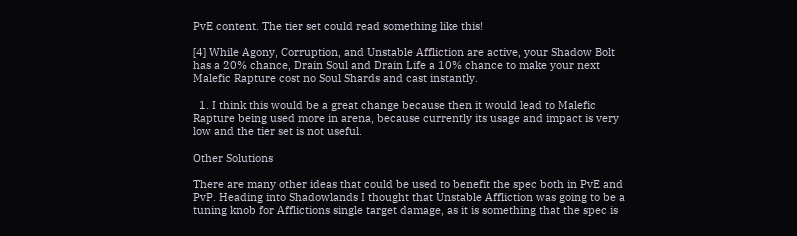PvE content. The tier set could read something like this!

[4] While Agony, Corruption, and Unstable Affliction are active, your Shadow Bolt has a 20% chance, Drain Soul and Drain Life a 10% chance to make your next Malefic Rapture cost no Soul Shards and cast instantly.

  1. I think this would be a great change because then it would lead to Malefic Rapture being used more in arena, because currently its usage and impact is very low and the tier set is not useful.

Other Solutions

There are many other ideas that could be used to benefit the spec both in PvE and PvP. Heading into Shadowlands I thought that Unstable Affliction was going to be a tuning knob for Afflictions single target damage, as it is something that the spec is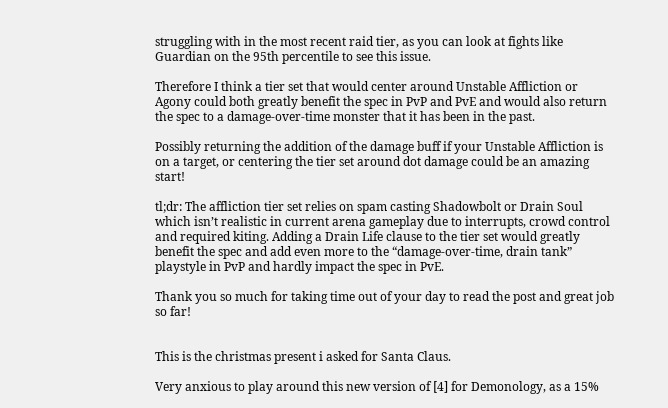struggling with in the most recent raid tier, as you can look at fights like Guardian on the 95th percentile to see this issue.

Therefore I think a tier set that would center around Unstable Affliction or Agony could both greatly benefit the spec in PvP and PvE and would also return the spec to a damage-over-time monster that it has been in the past.

Possibly returning the addition of the damage buff if your Unstable Affliction is on a target, or centering the tier set around dot damage could be an amazing start!

tl;dr: The affliction tier set relies on spam casting Shadowbolt or Drain Soul which isn’t realistic in current arena gameplay due to interrupts, crowd control and required kiting. Adding a Drain Life clause to the tier set would greatly benefit the spec and add even more to the “damage-over-time, drain tank” playstyle in PvP and hardly impact the spec in PvE.

Thank you so much for taking time out of your day to read the post and great job so far!


This is the christmas present i asked for Santa Claus.

Very anxious to play around this new version of [4] for Demonology, as a 15%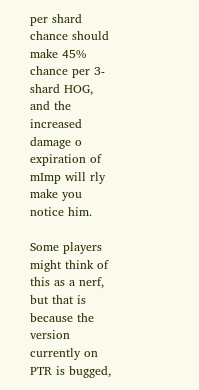per shard chance should make 45% chance per 3-shard HOG, and the increased damage o expiration of mImp will rly make you notice him.

Some players might think of this as a nerf, but that is because the version currently on PTR is bugged,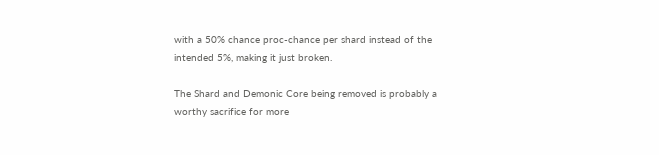with a 50% chance proc-chance per shard instead of the intended 5%, making it just broken.

The Shard and Demonic Core being removed is probably a worthy sacrifice for more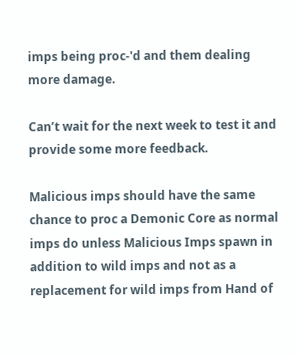imps being proc-'d and them dealing more damage.

Can’t wait for the next week to test it and provide some more feedback.

Malicious imps should have the same chance to proc a Demonic Core as normal imps do unless Malicious Imps spawn in addition to wild imps and not as a replacement for wild imps from Hand of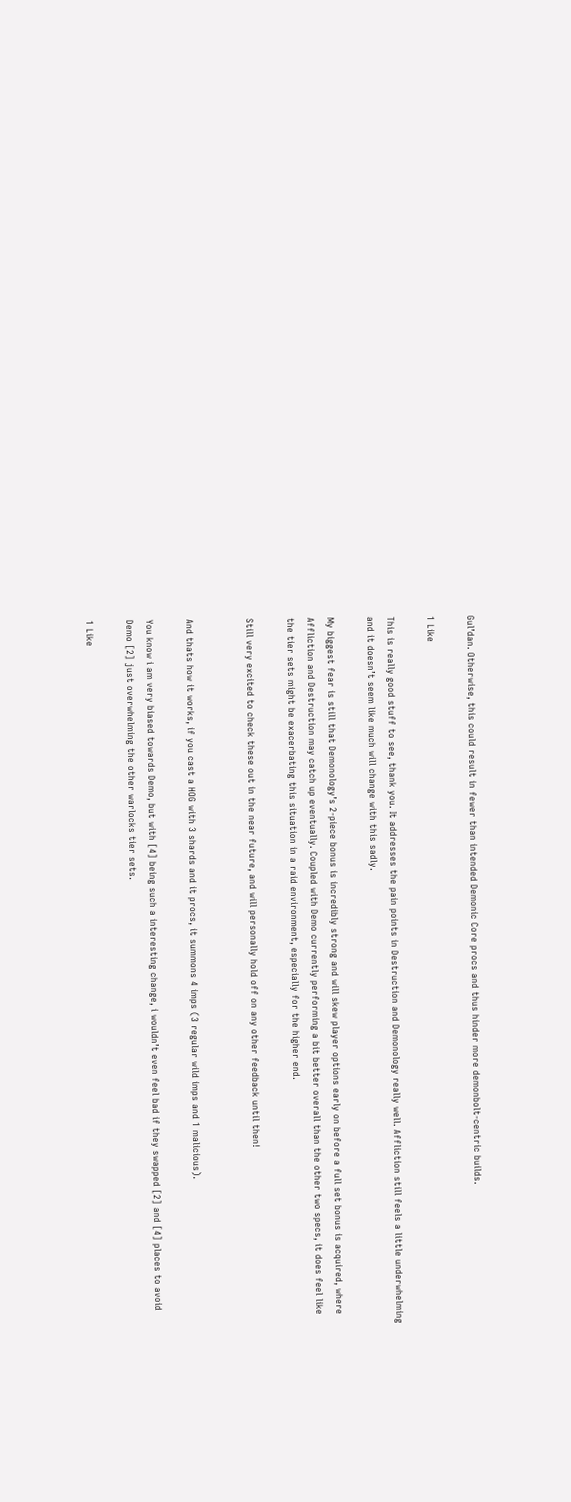Gul’dan. Otherwise, this could result in fewer than intended Demonic Core procs and thus hinder more demonbolt-centric builds.

1 Like

This is really good stuff to see, thank you. It addresses the pain points in Destruction and Demonology really well. Affliction still feels a little underwhelming and it doesn’t seem like much will change with this sadly.

My biggest fear is still that Demonology’s 2-piece bonus is incredibly strong and will skew player options early on before a full set bonus is acquired, where Affliction and Destruction may catch up eventually. Coupled with Demo currently performing a bit better overall than the other two specs, it does feel like the tier sets might be exacerbating this situation in a raid environment, especially for the higher end.

Still very excited to check these out in the near future, and will personally hold off on any other feedback until then!


And thats how it works, if you cast a HOG with 3 shards and it procs, it summons 4 imps (3 regular wild imps and 1 malicious).

You know i am very biased towards Demo, but with [4] being such a interesting change, i wouldn’t even feel bad if they swapped [2] and [4] places to avoid Demo [2] just overwhelming the other warlocks tier sets.

1 Like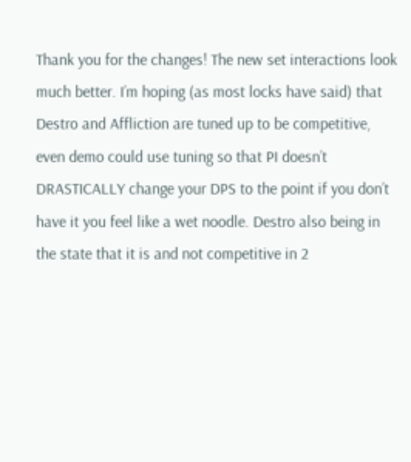Thank you for the changes! The new set interactions look much better. I’m hoping (as most locks have said) that Destro and Affliction are tuned up to be competitive, even demo could use tuning so that PI doesn’t DRASTICALLY change your DPS to the point if you don’t have it you feel like a wet noodle. Destro also being in the state that it is and not competitive in 2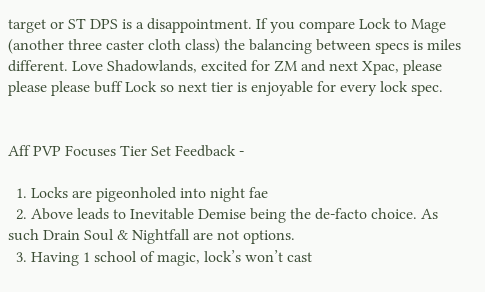target or ST DPS is a disappointment. If you compare Lock to Mage (another three caster cloth class) the balancing between specs is miles different. Love Shadowlands, excited for ZM and next Xpac, please please please buff Lock so next tier is enjoyable for every lock spec.


Aff PVP Focuses Tier Set Feedback -

  1. Locks are pigeonholed into night fae
  2. Above leads to Inevitable Demise being the de-facto choice. As such Drain Soul & Nightfall are not options.
  3. Having 1 school of magic, lock’s won’t cast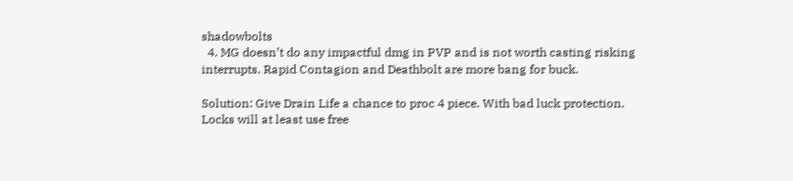shadowbolts
  4. MG doesn’t do any impactful dmg in PVP and is not worth casting risking interrupts. Rapid Contagion and Deathbolt are more bang for buck.

Solution: Give Drain Life a chance to proc 4 piece. With bad luck protection. Locks will at least use free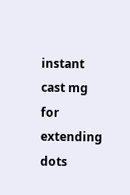instant cast mg for extending dots